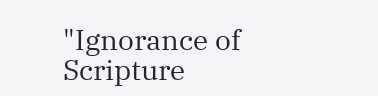"Ignorance of Scripture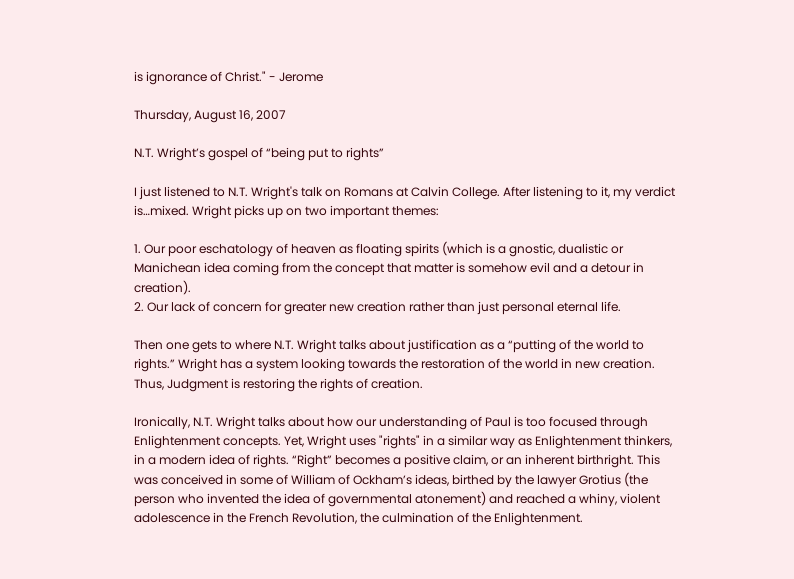is ignorance of Christ." - Jerome

Thursday, August 16, 2007

N.T. Wright’s gospel of “being put to rights”

I just listened to N.T. Wright's talk on Romans at Calvin College. After listening to it, my verdict is…mixed. Wright picks up on two important themes:

1. Our poor eschatology of heaven as floating spirits (which is a gnostic, dualistic or Manichean idea coming from the concept that matter is somehow evil and a detour in creation).
2. Our lack of concern for greater new creation rather than just personal eternal life.

Then one gets to where N.T. Wright talks about justification as a “putting of the world to rights.” Wright has a system looking towards the restoration of the world in new creation. Thus, Judgment is restoring the rights of creation.

Ironically, N.T. Wright talks about how our understanding of Paul is too focused through Enlightenment concepts. Yet, Wright uses "rights" in a similar way as Enlightenment thinkers, in a modern idea of rights. “Right” becomes a positive claim, or an inherent birthright. This was conceived in some of William of Ockham’s ideas, birthed by the lawyer Grotius (the person who invented the idea of governmental atonement) and reached a whiny, violent adolescence in the French Revolution, the culmination of the Enlightenment.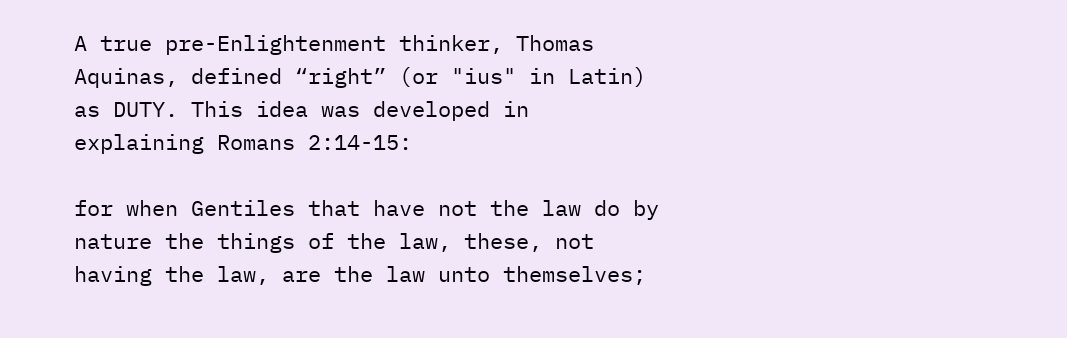A true pre-Enlightenment thinker, Thomas Aquinas, defined “right” (or "ius" in Latin) as DUTY. This idea was developed in explaining Romans 2:14-15:

for when Gentiles that have not the law do by nature the things of the law, these, not having the law, are the law unto themselves;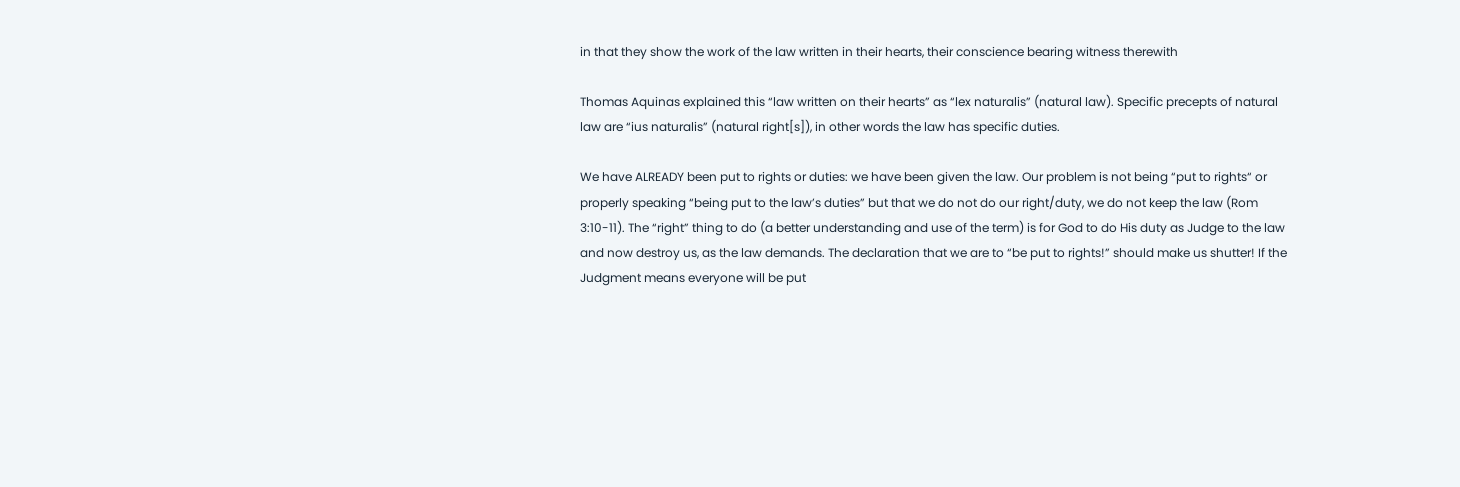in that they show the work of the law written in their hearts, their conscience bearing witness therewith

Thomas Aquinas explained this “law written on their hearts” as “lex naturalis” (natural law). Specific precepts of natural law are “ius naturalis” (natural right[s]), in other words the law has specific duties.

We have ALREADY been put to rights or duties: we have been given the law. Our problem is not being “put to rights“ or properly speaking “being put to the law’s duties” but that we do not do our right/duty, we do not keep the law (Rom 3:10-11). The “right” thing to do (a better understanding and use of the term) is for God to do His duty as Judge to the law and now destroy us, as the law demands. The declaration that we are to “be put to rights!” should make us shutter! If the Judgment means everyone will be put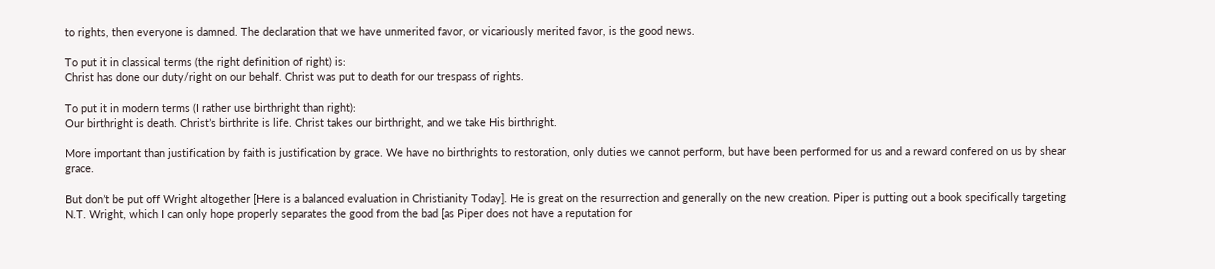to rights, then everyone is damned. The declaration that we have unmerited favor, or vicariously merited favor, is the good news.

To put it in classical terms (the right definition of right) is:
Christ has done our duty/right on our behalf. Christ was put to death for our trespass of rights.

To put it in modern terms (I rather use birthright than right):
Our birthright is death. Christ’s birthrite is life. Christ takes our birthright, and we take His birthright.

More important than justification by faith is justification by grace. We have no birthrights to restoration, only duties we cannot perform, but have been performed for us and a reward confered on us by shear grace.

But don’t be put off Wright altogether [Here is a balanced evaluation in Christianity Today]. He is great on the resurrection and generally on the new creation. Piper is putting out a book specifically targeting N.T. Wright, which I can only hope properly separates the good from the bad [as Piper does not have a reputation for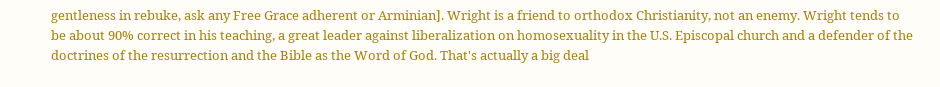gentleness in rebuke, ask any Free Grace adherent or Arminian]. Wright is a friend to orthodox Christianity, not an enemy. Wright tends to be about 90% correct in his teaching, a great leader against liberalization on homosexuality in the U.S. Episcopal church and a defender of the doctrines of the resurrection and the Bible as the Word of God. That's actually a big deal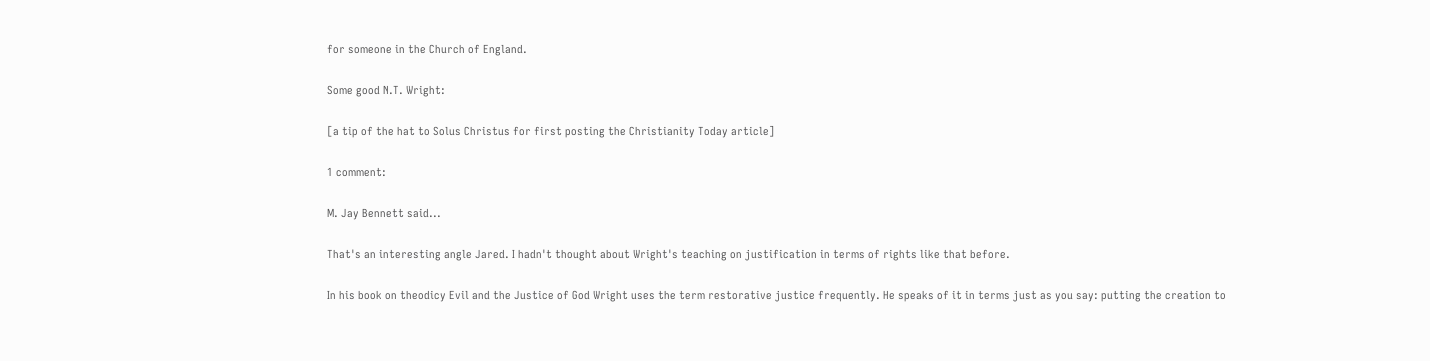for someone in the Church of England.

Some good N.T. Wright:

[a tip of the hat to Solus Christus for first posting the Christianity Today article]

1 comment:

M. Jay Bennett said...

That's an interesting angle Jared. I hadn't thought about Wright's teaching on justification in terms of rights like that before.

In his book on theodicy Evil and the Justice of God Wright uses the term restorative justice frequently. He speaks of it in terms just as you say: putting the creation to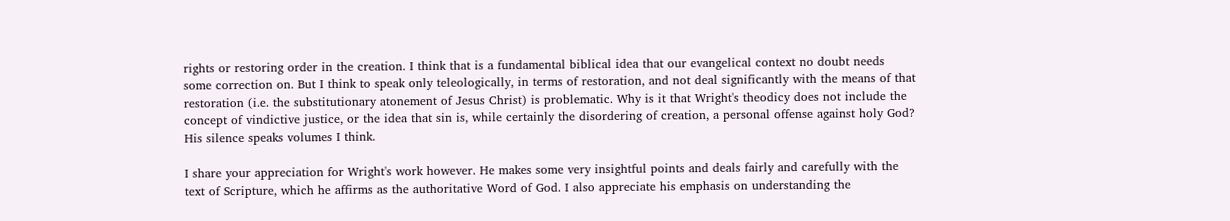rights or restoring order in the creation. I think that is a fundamental biblical idea that our evangelical context no doubt needs some correction on. But I think to speak only teleologically, in terms of restoration, and not deal significantly with the means of that restoration (i.e. the substitutionary atonement of Jesus Christ) is problematic. Why is it that Wright's theodicy does not include the concept of vindictive justice, or the idea that sin is, while certainly the disordering of creation, a personal offense against holy God? His silence speaks volumes I think.

I share your appreciation for Wright's work however. He makes some very insightful points and deals fairly and carefully with the text of Scripture, which he affirms as the authoritative Word of God. I also appreciate his emphasis on understanding the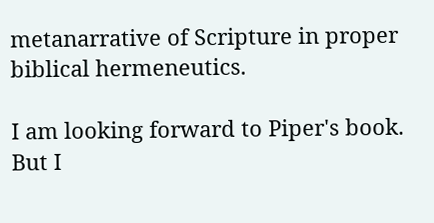metanarrative of Scripture in proper biblical hermeneutics.

I am looking forward to Piper's book. But I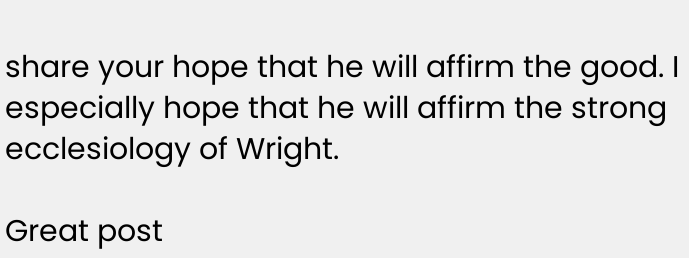share your hope that he will affirm the good. I especially hope that he will affirm the strong ecclesiology of Wright.

Great post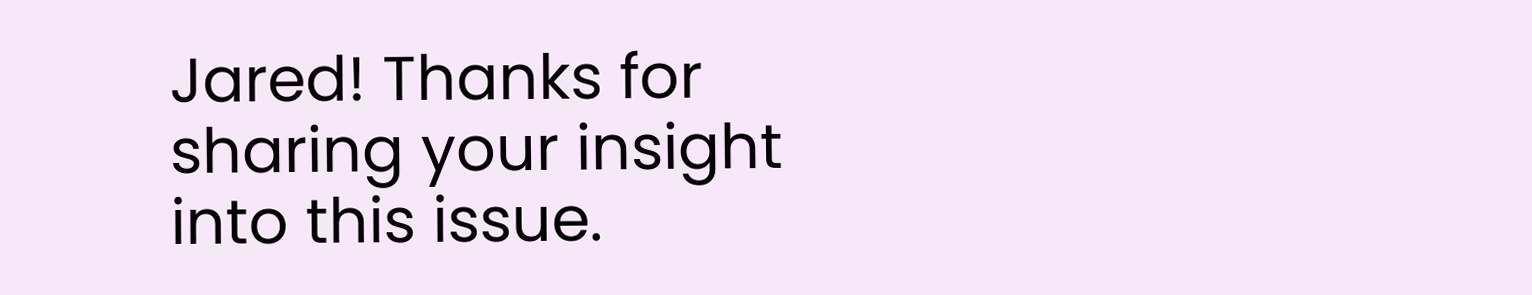Jared! Thanks for sharing your insight into this issue.